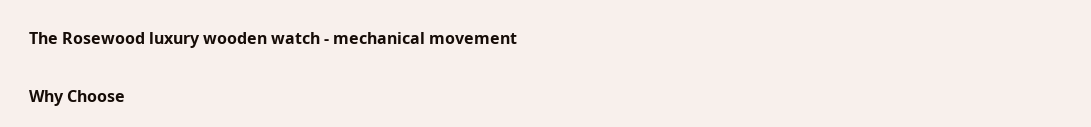The Rosewood luxury wooden watch - mechanical movement

Why Choose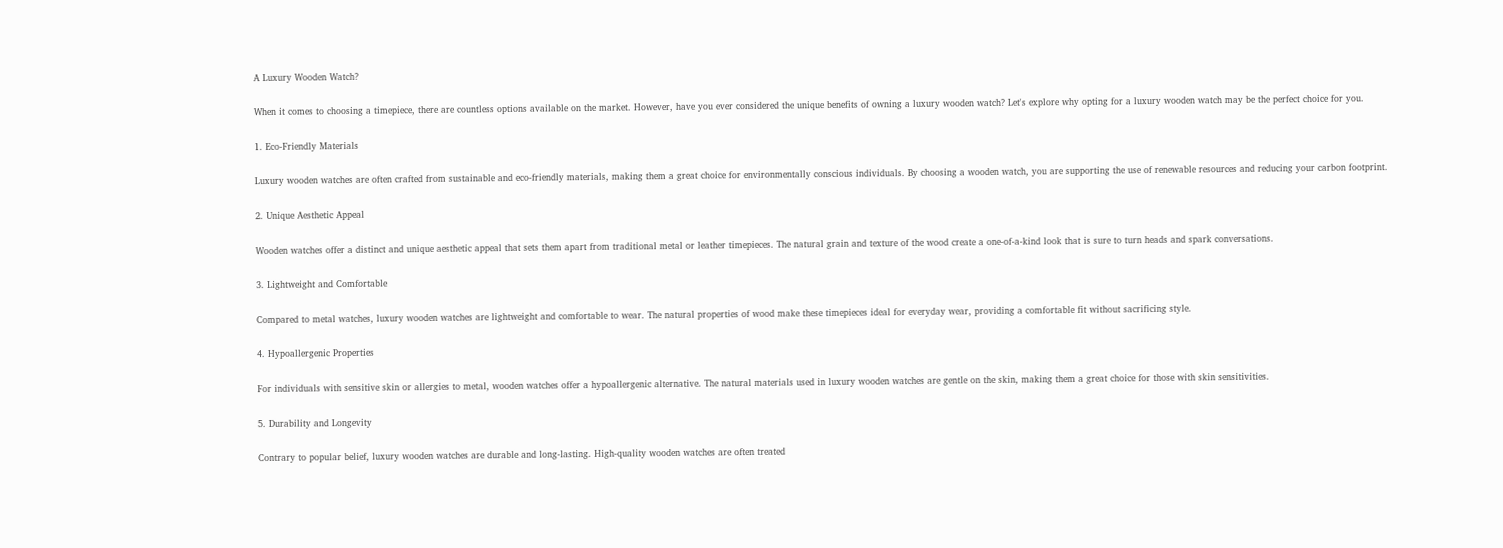A Luxury Wooden Watch?

When it comes to choosing a timepiece, there are countless options available on the market. However, have you ever considered the unique benefits of owning a luxury wooden watch? Let's explore why opting for a luxury wooden watch may be the perfect choice for you.

1. Eco-Friendly Materials

Luxury wooden watches are often crafted from sustainable and eco-friendly materials, making them a great choice for environmentally conscious individuals. By choosing a wooden watch, you are supporting the use of renewable resources and reducing your carbon footprint.

2. Unique Aesthetic Appeal

Wooden watches offer a distinct and unique aesthetic appeal that sets them apart from traditional metal or leather timepieces. The natural grain and texture of the wood create a one-of-a-kind look that is sure to turn heads and spark conversations.

3. Lightweight and Comfortable

Compared to metal watches, luxury wooden watches are lightweight and comfortable to wear. The natural properties of wood make these timepieces ideal for everyday wear, providing a comfortable fit without sacrificing style.

4. Hypoallergenic Properties

For individuals with sensitive skin or allergies to metal, wooden watches offer a hypoallergenic alternative. The natural materials used in luxury wooden watches are gentle on the skin, making them a great choice for those with skin sensitivities.

5. Durability and Longevity

Contrary to popular belief, luxury wooden watches are durable and long-lasting. High-quality wooden watches are often treated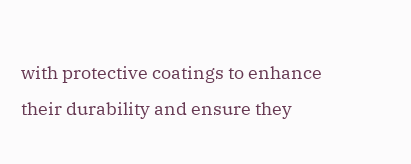with protective coatings to enhance their durability and ensure they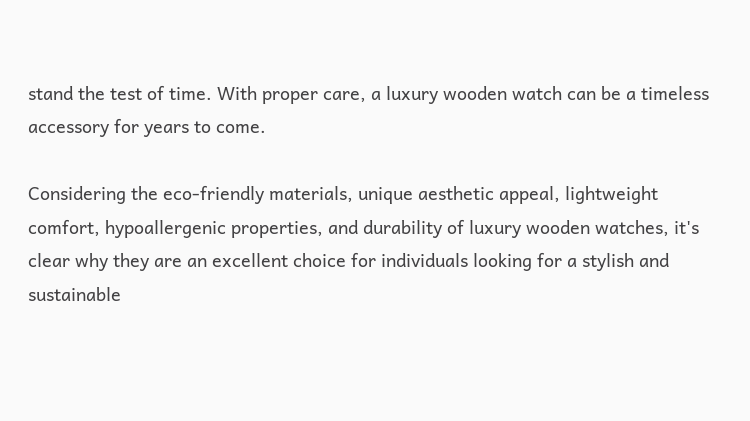stand the test of time. With proper care, a luxury wooden watch can be a timeless accessory for years to come.

Considering the eco-friendly materials, unique aesthetic appeal, lightweight comfort, hypoallergenic properties, and durability of luxury wooden watches, it's clear why they are an excellent choice for individuals looking for a stylish and sustainable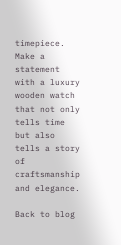timepiece. Make a statement with a luxury wooden watch that not only tells time but also tells a story of craftsmanship and elegance.

Back to blog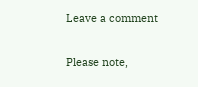Leave a comment

Please note,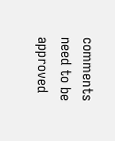comments need to be approved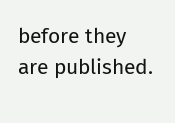before they are published.